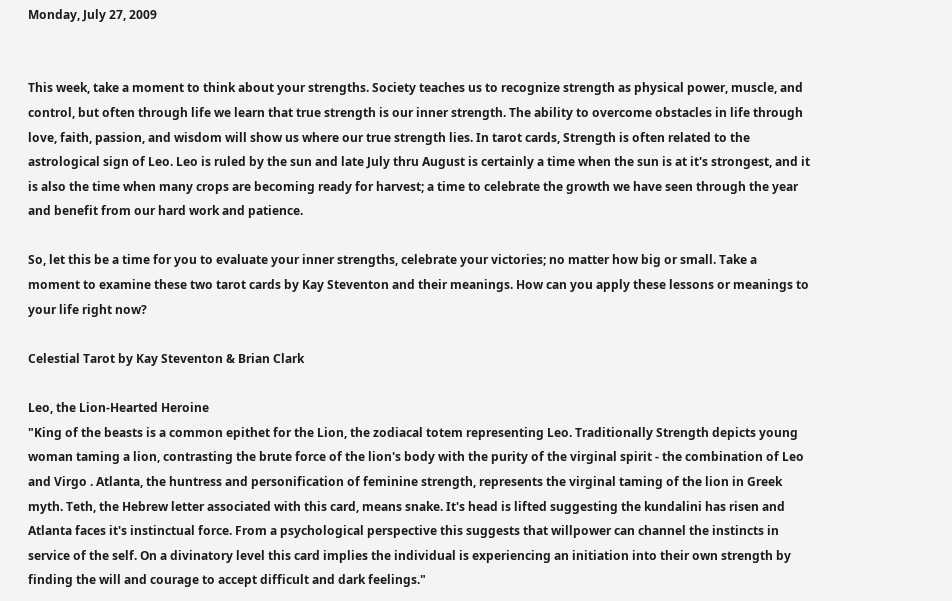Monday, July 27, 2009


This week, take a moment to think about your strengths. Society teaches us to recognize strength as physical power, muscle, and control, but often through life we learn that true strength is our inner strength. The ability to overcome obstacles in life through love, faith, passion, and wisdom will show us where our true strength lies. In tarot cards, Strength is often related to the astrological sign of Leo. Leo is ruled by the sun and late July thru August is certainly a time when the sun is at it's strongest, and it is also the time when many crops are becoming ready for harvest; a time to celebrate the growth we have seen through the year and benefit from our hard work and patience.

So, let this be a time for you to evaluate your inner strengths, celebrate your victories; no matter how big or small. Take a moment to examine these two tarot cards by Kay Steventon and their meanings. How can you apply these lessons or meanings to your life right now?

Celestial Tarot by Kay Steventon & Brian Clark

Leo, the Lion-Hearted Heroine
"King of the beasts is a common epithet for the Lion, the zodiacal totem representing Leo. Traditionally Strength depicts young woman taming a lion, contrasting the brute force of the lion's body with the purity of the virginal spirit - the combination of Leo and Virgo . Atlanta, the huntress and personification of feminine strength, represents the virginal taming of the lion in Greek myth. Teth, the Hebrew letter associated with this card, means snake. It's head is lifted suggesting the kundalini has risen and Atlanta faces it's instinctual force. From a psychological perspective this suggests that willpower can channel the instincts in service of the self. On a divinatory level this card implies the individual is experiencing an initiation into their own strength by finding the will and courage to accept difficult and dark feelings."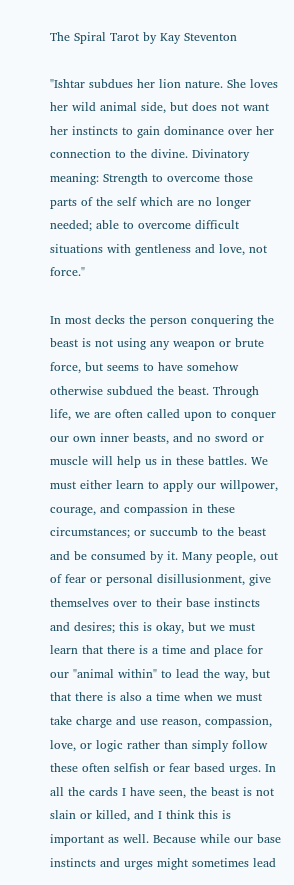The Spiral Tarot by Kay Steventon

"Ishtar subdues her lion nature. She loves her wild animal side, but does not want her instincts to gain dominance over her connection to the divine. Divinatory meaning: Strength to overcome those parts of the self which are no longer needed; able to overcome difficult situations with gentleness and love, not force."

In most decks the person conquering the beast is not using any weapon or brute force, but seems to have somehow otherwise subdued the beast. Through life, we are often called upon to conquer our own inner beasts, and no sword or muscle will help us in these battles. We must either learn to apply our willpower, courage, and compassion in these circumstances; or succumb to the beast and be consumed by it. Many people, out of fear or personal disillusionment, give themselves over to their base instincts and desires; this is okay, but we must learn that there is a time and place for our "animal within" to lead the way, but that there is also a time when we must take charge and use reason, compassion, love, or logic rather than simply follow these often selfish or fear based urges. In all the cards I have seen, the beast is not slain or killed, and I think this is important as well. Because while our base instincts and urges might sometimes lead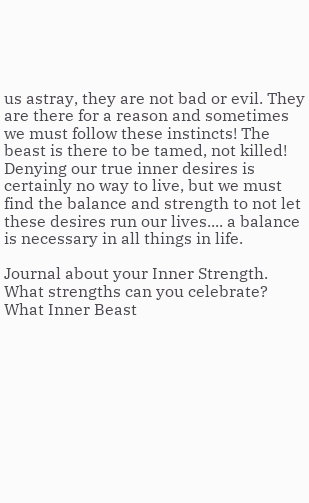us astray, they are not bad or evil. They are there for a reason and sometimes we must follow these instincts! The beast is there to be tamed, not killed! Denying our true inner desires is certainly no way to live, but we must find the balance and strength to not let these desires run our lives.... a balance is necessary in all things in life.

Journal about your Inner Strength. What strengths can you celebrate? What Inner Beast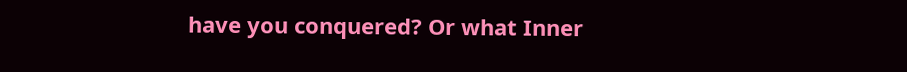have you conquered? Or what Inner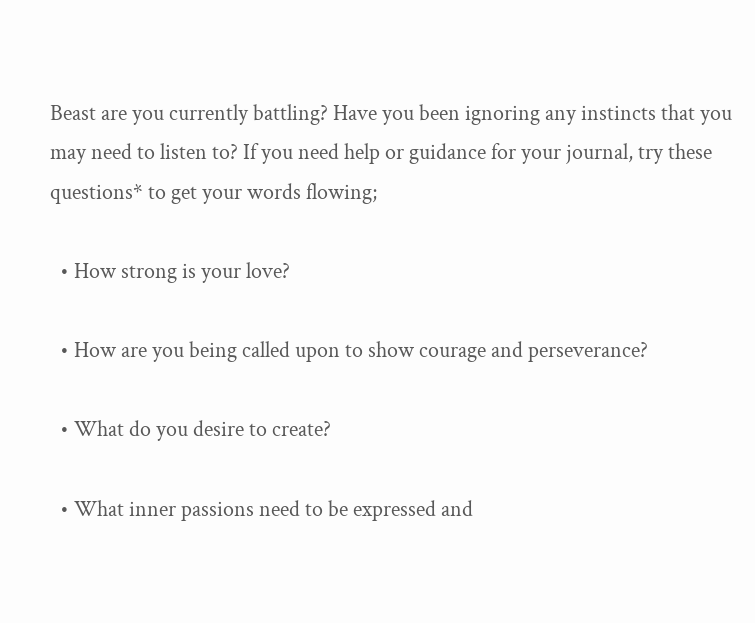Beast are you currently battling? Have you been ignoring any instincts that you may need to listen to? If you need help or guidance for your journal, try these questions* to get your words flowing;

  • How strong is your love?

  • How are you being called upon to show courage and perseverance?

  • What do you desire to create?

  • What inner passions need to be expressed and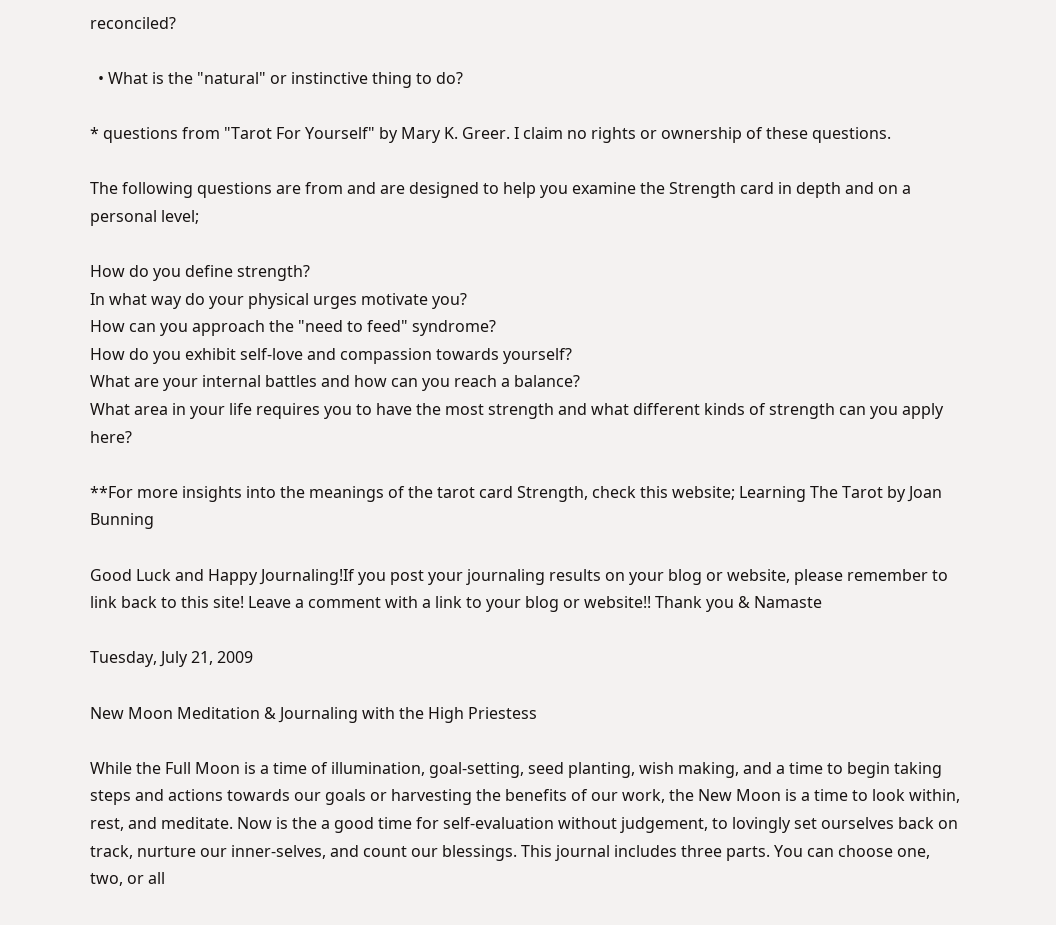reconciled?

  • What is the "natural" or instinctive thing to do?

* questions from "Tarot For Yourself" by Mary K. Greer. I claim no rights or ownership of these questions.

The following questions are from and are designed to help you examine the Strength card in depth and on a personal level;

How do you define strength?
In what way do your physical urges motivate you?
How can you approach the "need to feed" syndrome?
How do you exhibit self-love and compassion towards yourself?
What are your internal battles and how can you reach a balance?
What area in your life requires you to have the most strength and what different kinds of strength can you apply here?

**For more insights into the meanings of the tarot card Strength, check this website; Learning The Tarot by Joan Bunning

Good Luck and Happy Journaling!If you post your journaling results on your blog or website, please remember to link back to this site! Leave a comment with a link to your blog or website!! Thank you & Namaste

Tuesday, July 21, 2009

New Moon Meditation & Journaling with the High Priestess

While the Full Moon is a time of illumination, goal-setting, seed planting, wish making, and a time to begin taking steps and actions towards our goals or harvesting the benefits of our work, the New Moon is a time to look within, rest, and meditate. Now is the a good time for self-evaluation without judgement, to lovingly set ourselves back on track, nurture our inner-selves, and count our blessings. This journal includes three parts. You can choose one, two, or all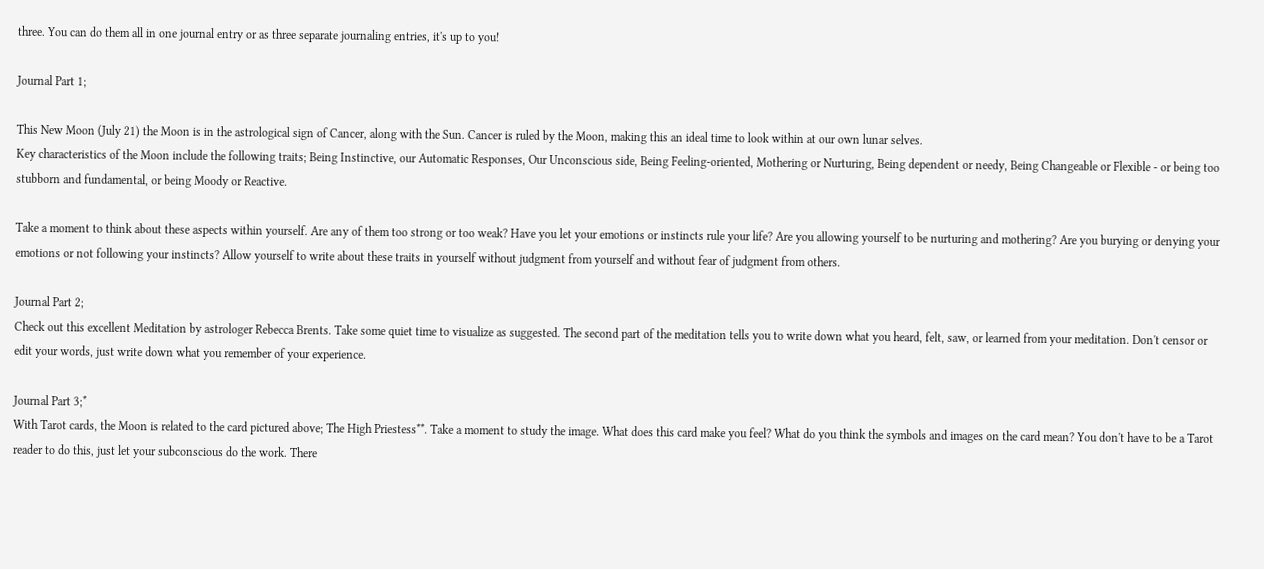three. You can do them all in one journal entry or as three separate journaling entries, it's up to you!

Journal Part 1;

This New Moon (July 21) the Moon is in the astrological sign of Cancer, along with the Sun. Cancer is ruled by the Moon, making this an ideal time to look within at our own lunar selves.
Key characteristics of the Moon include the following traits; Being Instinctive, our Automatic Responses, Our Unconscious side, Being Feeling-oriented, Mothering or Nurturing, Being dependent or needy, Being Changeable or Flexible - or being too stubborn and fundamental, or being Moody or Reactive.

Take a moment to think about these aspects within yourself. Are any of them too strong or too weak? Have you let your emotions or instincts rule your life? Are you allowing yourself to be nurturing and mothering? Are you burying or denying your emotions or not following your instincts? Allow yourself to write about these traits in yourself without judgment from yourself and without fear of judgment from others.

Journal Part 2;
Check out this excellent Meditation by astrologer Rebecca Brents. Take some quiet time to visualize as suggested. The second part of the meditation tells you to write down what you heard, felt, saw, or learned from your meditation. Don't censor or edit your words, just write down what you remember of your experience.

Journal Part 3;*
With Tarot cards, the Moon is related to the card pictured above; The High Priestess**. Take a moment to study the image. What does this card make you feel? What do you think the symbols and images on the card mean? You don't have to be a Tarot reader to do this, just let your subconscious do the work. There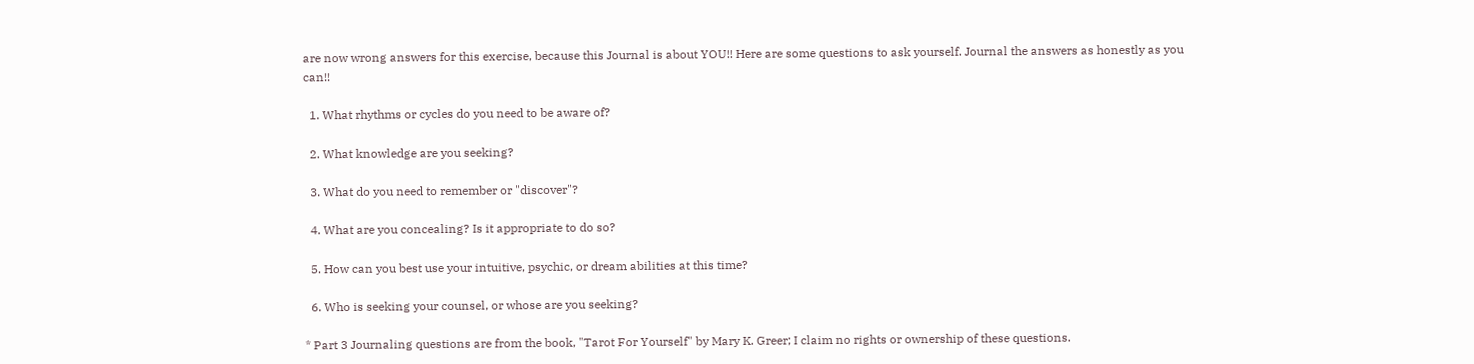are now wrong answers for this exercise, because this Journal is about YOU!! Here are some questions to ask yourself. Journal the answers as honestly as you can!!

  1. What rhythms or cycles do you need to be aware of?

  2. What knowledge are you seeking?

  3. What do you need to remember or "discover"?

  4. What are you concealing? Is it appropriate to do so?

  5. How can you best use your intuitive, psychic, or dream abilities at this time?

  6. Who is seeking your counsel, or whose are you seeking?

* Part 3 Journaling questions are from the book, "Tarot For Yourself" by Mary K. Greer; I claim no rights or ownership of these questions.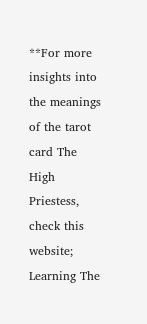**For more insights into the meanings of the tarot card The High Priestess, check this website; Learning The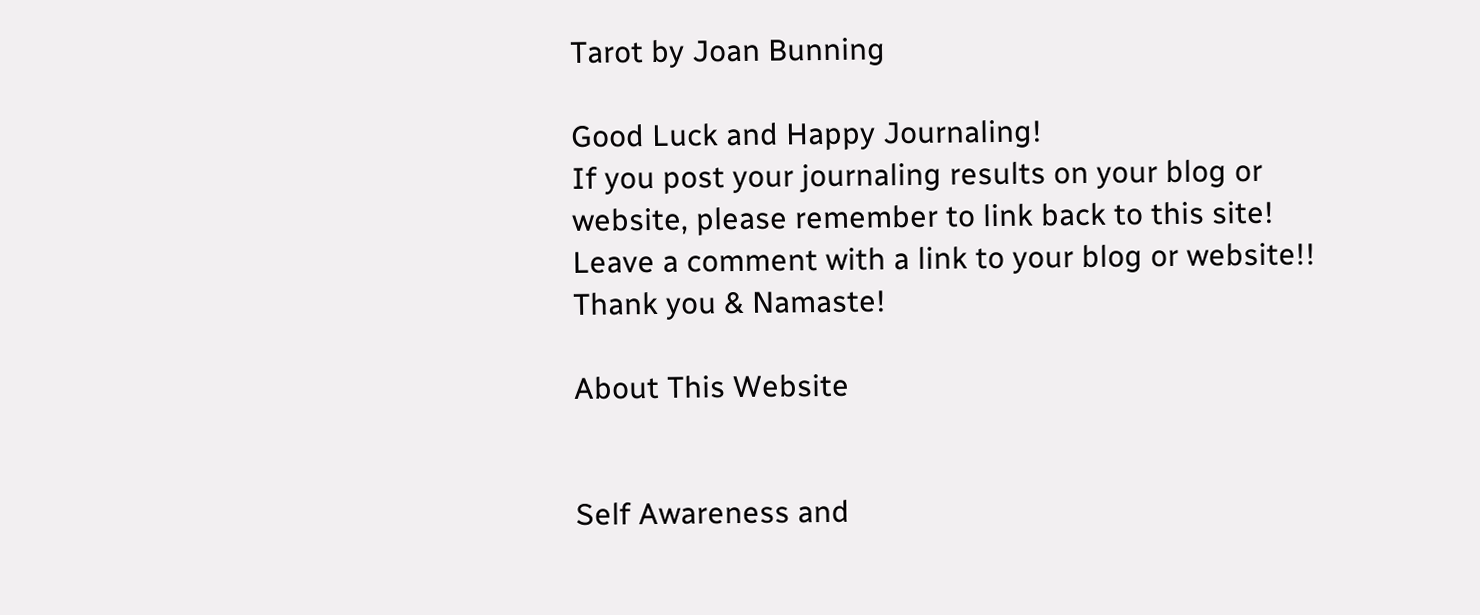Tarot by Joan Bunning

Good Luck and Happy Journaling!
If you post your journaling results on your blog or website, please remember to link back to this site! Leave a comment with a link to your blog or website!! Thank you & Namaste!

About This Website


Self Awareness and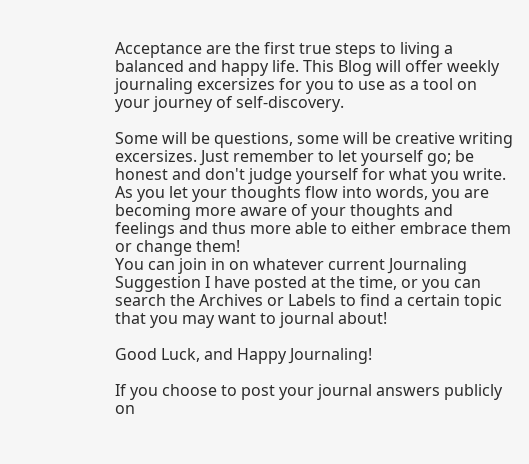Acceptance are the first true steps to living a balanced and happy life. This Blog will offer weekly journaling excersizes for you to use as a tool on your journey of self-discovery.

Some will be questions, some will be creative writing excersizes. Just remember to let yourself go; be honest and don't judge yourself for what you write. As you let your thoughts flow into words, you are becoming more aware of your thoughts and feelings and thus more able to either embrace them or change them!
You can join in on whatever current Journaling Suggestion I have posted at the time, or you can search the Archives or Labels to find a certain topic that you may want to journal about!

Good Luck, and Happy Journaling!

If you choose to post your journal answers publicly on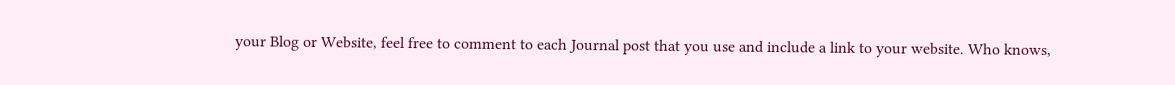your Blog or Website, feel free to comment to each Journal post that you use and include a link to your website. Who knows,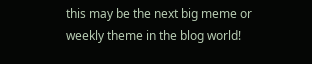this may be the next big meme or weekly theme in the blog world!